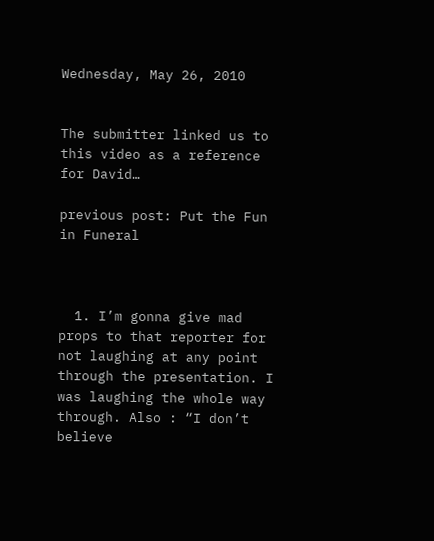Wednesday, May 26, 2010


The submitter linked us to this video as a reference for David…

previous post: Put the Fun in Funeral



  1. I’m gonna give mad props to that reporter for not laughing at any point through the presentation. I was laughing the whole way through. Also : “I don’t believe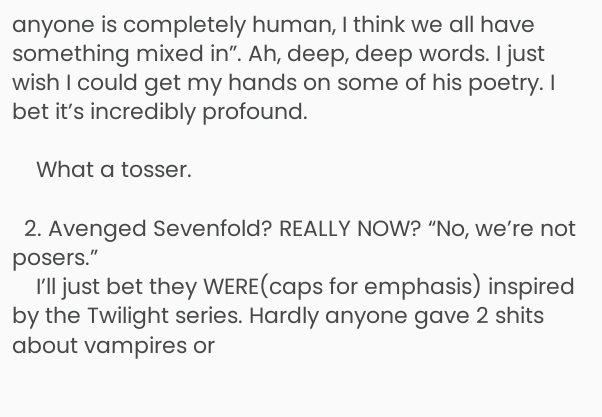anyone is completely human, I think we all have something mixed in”. Ah, deep, deep words. I just wish I could get my hands on some of his poetry. I bet it’s incredibly profound.

    What a tosser.

  2. Avenged Sevenfold? REALLY NOW? “No, we’re not posers.”
    I’ll just bet they WERE(caps for emphasis) inspired by the Twilight series. Hardly anyone gave 2 shits about vampires or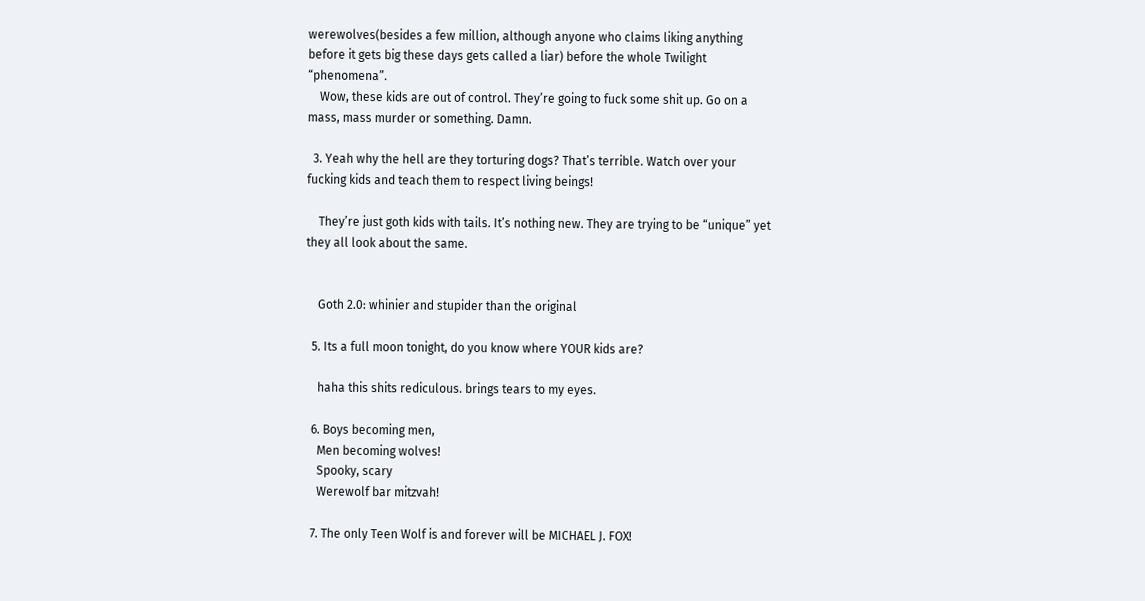werewolves(besides a few million, although anyone who claims liking anything before it gets big these days gets called a liar) before the whole Twilight “phenomena”.
    Wow, these kids are out of control. They’re going to fuck some shit up. Go on a mass, mass murder or something. Damn.

  3. Yeah why the hell are they torturing dogs? That’s terrible. Watch over your fucking kids and teach them to respect living beings!

    They’re just goth kids with tails. It’s nothing new. They are trying to be “unique” yet they all look about the same.


    Goth 2.0: whinier and stupider than the original

  5. Its a full moon tonight, do you know where YOUR kids are?

    haha this shits rediculous. brings tears to my eyes.

  6. Boys becoming men,
    Men becoming wolves!
    Spooky, scary
    Werewolf bar mitzvah!

  7. The only Teen Wolf is and forever will be MICHAEL J. FOX!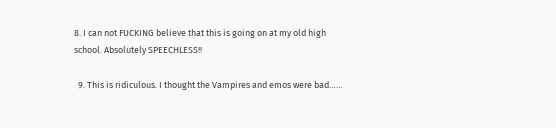8. I can not FUCKING believe that this is going on at my old high school. Absolutely SPEECHLESS!!

  9. This is ridiculous. I thought the Vampires and emos were bad……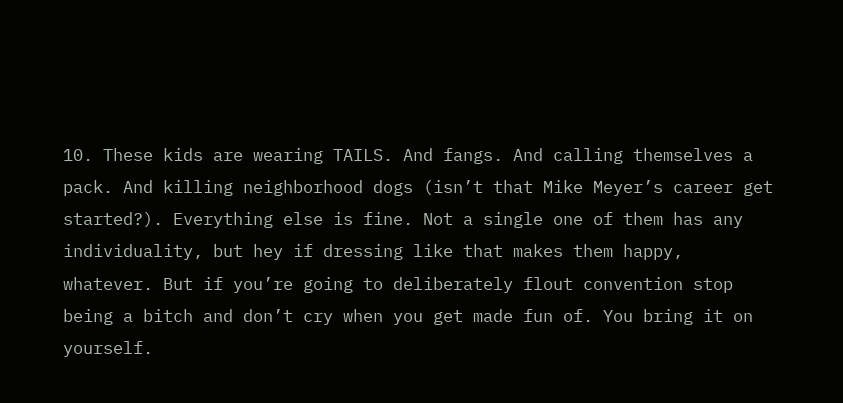10. These kids are wearing TAILS. And fangs. And calling themselves a pack. And killing neighborhood dogs (isn’t that Mike Meyer’s career get started?). Everything else is fine. Not a single one of them has any individuality, but hey if dressing like that makes them happy, whatever. But if you’re going to deliberately flout convention stop being a bitch and don’t cry when you get made fun of. You bring it on yourself.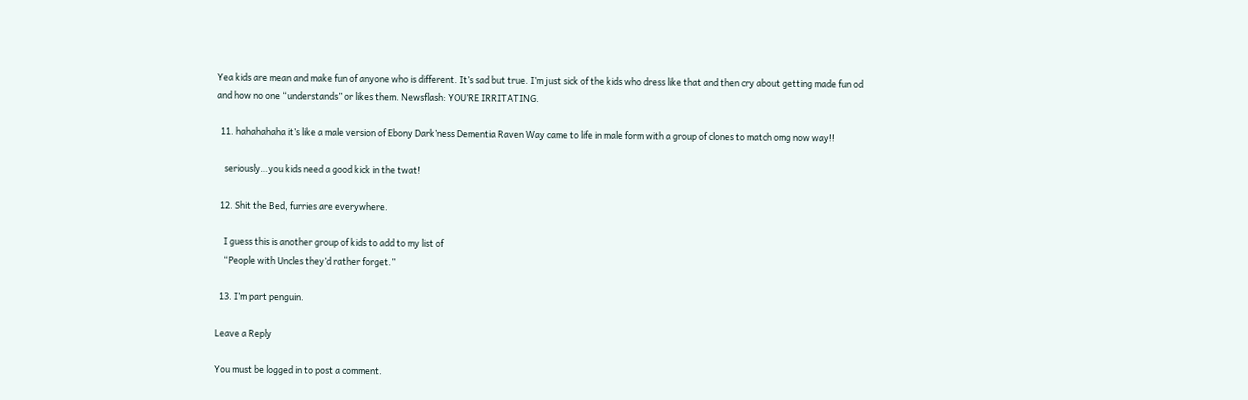Yea kids are mean and make fun of anyone who is different. It’s sad but true. I’m just sick of the kids who dress like that and then cry about getting made fun od and how no one “understands” or likes them. Newsflash: YOU’RE IRRITATING.

  11. hahahahaha it’s like a male version of Ebony Dark’ness Dementia Raven Way came to life in male form with a group of clones to match omg now way!!

    seriously…you kids need a good kick in the twat!

  12. Shit the Bed, furries are everywhere.

    I guess this is another group of kids to add to my list of
    “People with Uncles they’d rather forget.”

  13. I’m part penguin.

Leave a Reply

You must be logged in to post a comment.